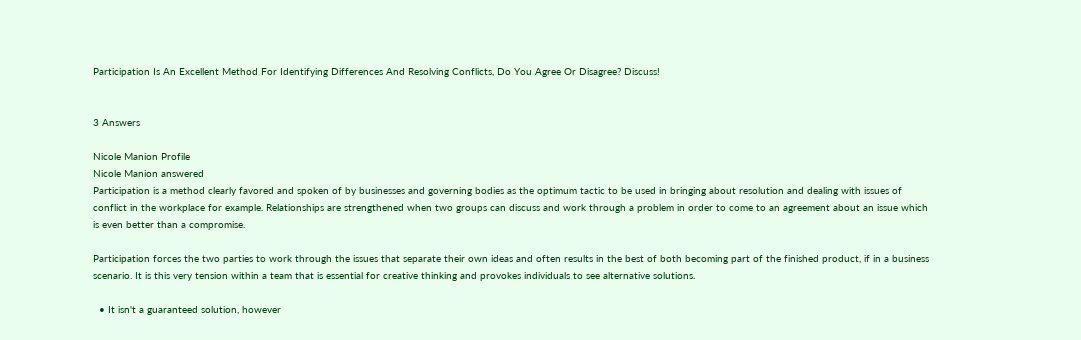Participation Is An Excellent Method For Identifying Differences And Resolving Conflicts, Do You Agree Or Disagree? Discuss!


3 Answers

Nicole Manion Profile
Nicole Manion answered
Participation is a method clearly favored and spoken of by businesses and governing bodies as the optimum tactic to be used in bringing about resolution and dealing with issues of conflict in the workplace for example. Relationships are strengthened when two groups can discuss and work through a problem in order to come to an agreement about an issue which is even better than a compromise.

Participation forces the two parties to work through the issues that separate their own ideas and often results in the best of both becoming part of the finished product, if in a business scenario. It is this very tension within a team that is essential for creative thinking and provokes individuals to see alternative solutions.

  • It isn't a guaranteed solution, however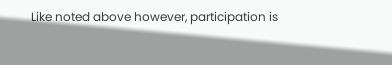Like noted above however, participation is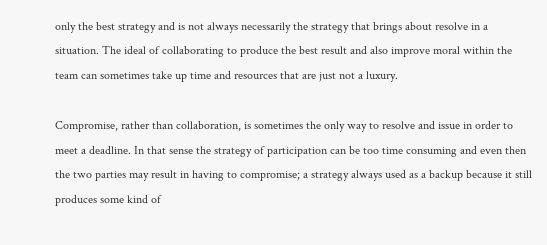only the best strategy and is not always necessarily the strategy that brings about resolve in a situation. The ideal of collaborating to produce the best result and also improve moral within the team can sometimes take up time and resources that are just not a luxury.

Compromise, rather than collaboration, is sometimes the only way to resolve and issue in order to meet a deadline. In that sense the strategy of participation can be too time consuming and even then the two parties may result in having to compromise; a strategy always used as a backup because it still produces some kind of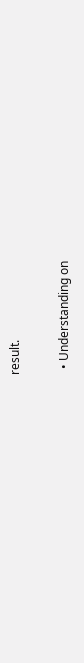result.

  • Understanding on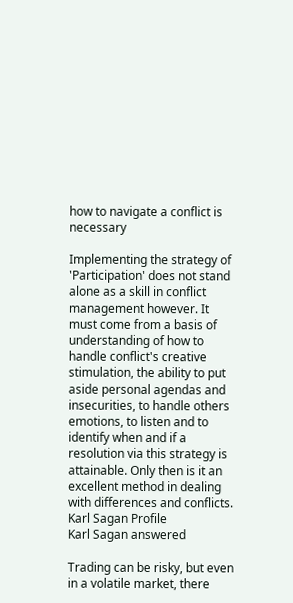how to navigate a conflict is necessary

Implementing the strategy of 'Participation' does not stand alone as a skill in conflict management however. It must come from a basis of understanding of how to handle conflict's creative stimulation, the ability to put aside personal agendas and insecurities, to handle others emotions, to listen and to identify when and if a resolution via this strategy is attainable. Only then is it an excellent method in dealing with differences and conflicts.
Karl Sagan Profile
Karl Sagan answered

Trading can be risky, but even in a volatile market, there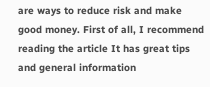are ways to reduce risk and make good money. First of all, I recommend reading the article It has great tips and general information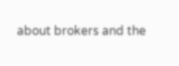about brokers and the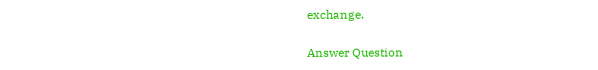exchange.

Answer Question